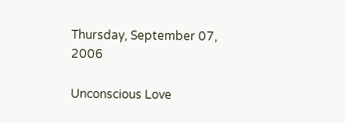Thursday, September 07, 2006

Unconscious Love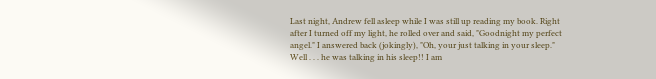Last night, Andrew fell asleep while I was still up reading my book. Right after I turned off my light, he rolled over and said, "Goodnight my perfect angel." I answered back (jokingly), "Oh, your just talking in your sleep." Well . . . he was talking in his sleep!! I am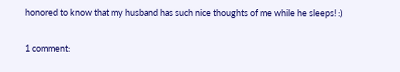honored to know that my husband has such nice thoughts of me while he sleeps! :)

1 comment: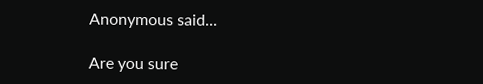Anonymous said...

Are you sure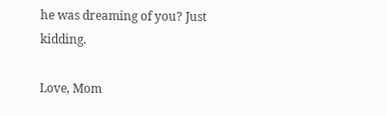he was dreaming of you? Just kidding.

Love, Mom